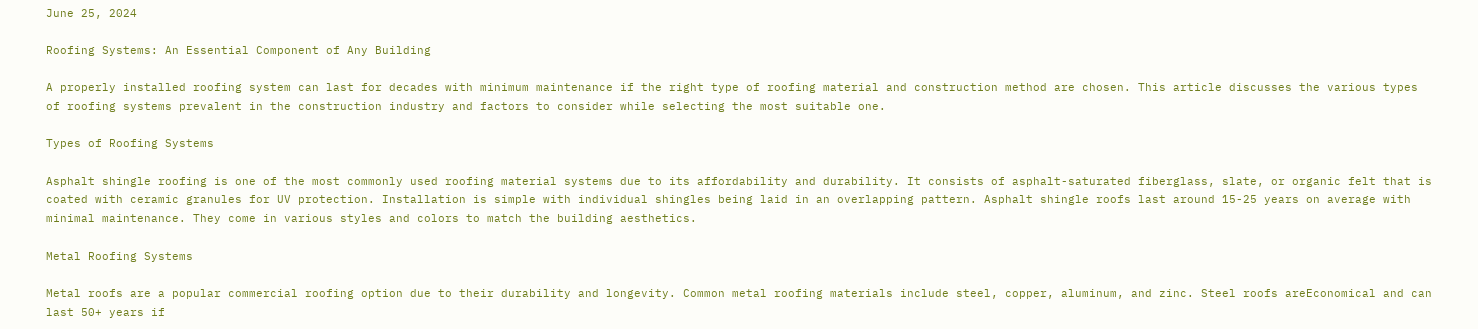June 25, 2024

Roofing Systems: An Essential Component of Any Building

A properly installed roofing system can last for decades with minimum maintenance if the right type of roofing material and construction method are chosen. This article discusses the various types of roofing systems prevalent in the construction industry and factors to consider while selecting the most suitable one.

Types of Roofing Systems

Asphalt shingle roofing is one of the most commonly used roofing material systems due to its affordability and durability. It consists of asphalt-saturated fiberglass, slate, or organic felt that is coated with ceramic granules for UV protection. Installation is simple with individual shingles being laid in an overlapping pattern. Asphalt shingle roofs last around 15-25 years on average with minimal maintenance. They come in various styles and colors to match the building aesthetics.

Metal Roofing Systems

Metal roofs are a popular commercial roofing option due to their durability and longevity. Common metal roofing materials include steel, copper, aluminum, and zinc. Steel roofs areEconomical and can last 50+ years if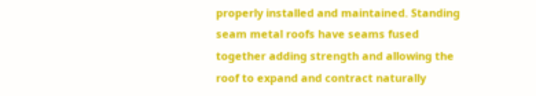properly installed and maintained. Standing seam metal roofs have seams fused together adding strength and allowing the roof to expand and contract naturally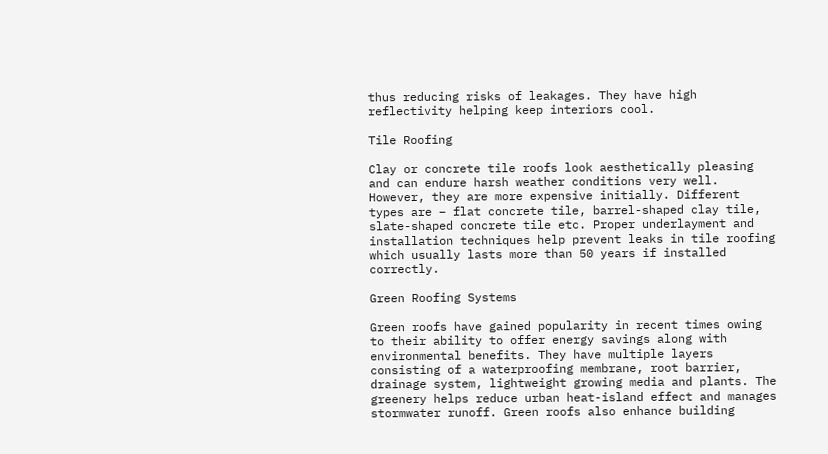thus reducing risks of leakages. They have high reflectivity helping keep interiors cool.

Tile Roofing

Clay or concrete tile roofs look aesthetically pleasing and can endure harsh weather conditions very well. However, they are more expensive initially. Different types are – flat concrete tile, barrel-shaped clay tile, slate-shaped concrete tile etc. Proper underlayment and installation techniques help prevent leaks in tile roofing which usually lasts more than 50 years if installed correctly.

Green Roofing Systems

Green roofs have gained popularity in recent times owing to their ability to offer energy savings along with environmental benefits. They have multiple layers consisting of a waterproofing membrane, root barrier, drainage system, lightweight growing media and plants. The greenery helps reduce urban heat-island effect and manages stormwater runoff. Green roofs also enhance building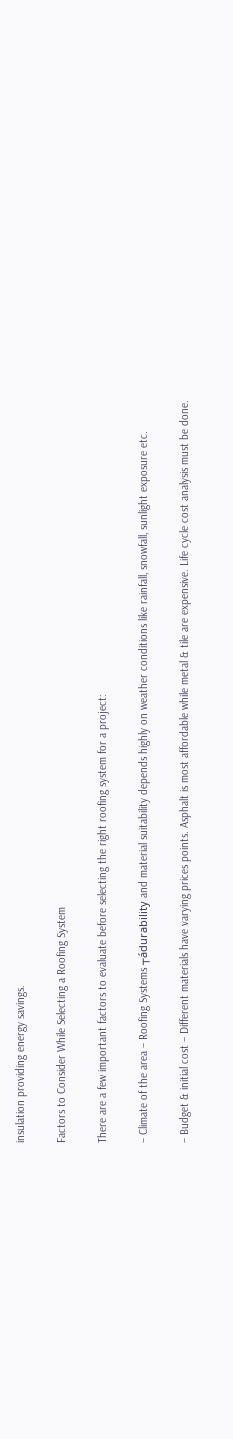insulation providing energy savings.

Factors to Consider While Selecting a Roofing System

There are a few important factors to evaluate before selecting the right roofing system for a project:

– Climate of the area – Roofing Systems ┬ádurability and material suitability depends highly on weather conditions like rainfall, snowfall, sunlight exposure etc.

– Budget & initial cost – Different materials have varying prices points. Asphalt is most affordable while metal & tile are expensive. Life cycle cost analysis must be done.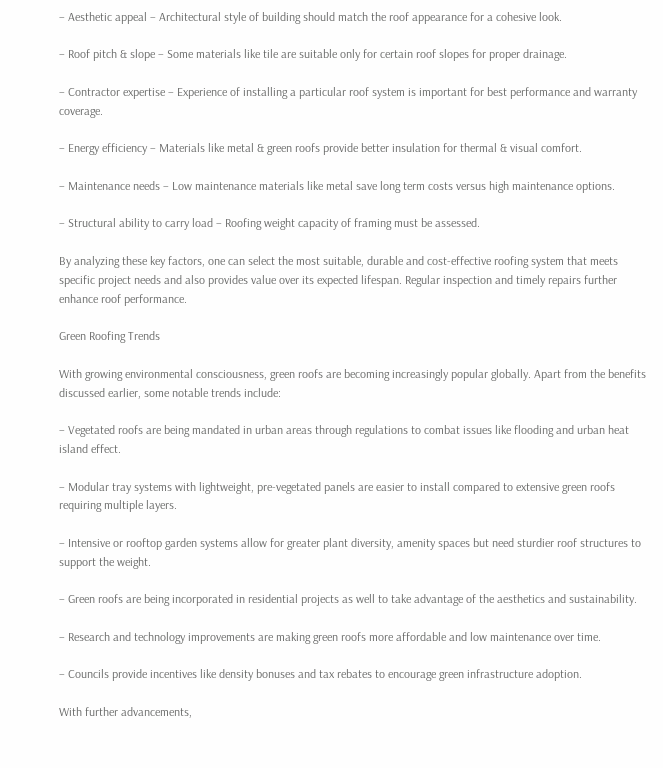– Aesthetic appeal – Architectural style of building should match the roof appearance for a cohesive look.

– Roof pitch & slope – Some materials like tile are suitable only for certain roof slopes for proper drainage.

– Contractor expertise – Experience of installing a particular roof system is important for best performance and warranty coverage.

– Energy efficiency – Materials like metal & green roofs provide better insulation for thermal & visual comfort.

– Maintenance needs – Low maintenance materials like metal save long term costs versus high maintenance options.

– Structural ability to carry load – Roofing weight capacity of framing must be assessed.

By analyzing these key factors, one can select the most suitable, durable and cost-effective roofing system that meets specific project needs and also provides value over its expected lifespan. Regular inspection and timely repairs further enhance roof performance.

Green Roofing Trends

With growing environmental consciousness, green roofs are becoming increasingly popular globally. Apart from the benefits discussed earlier, some notable trends include:

– Vegetated roofs are being mandated in urban areas through regulations to combat issues like flooding and urban heat island effect.

– Modular tray systems with lightweight, pre-vegetated panels are easier to install compared to extensive green roofs requiring multiple layers.

– Intensive or rooftop garden systems allow for greater plant diversity, amenity spaces but need sturdier roof structures to support the weight.

– Green roofs are being incorporated in residential projects as well to take advantage of the aesthetics and sustainability.

– Research and technology improvements are making green roofs more affordable and low maintenance over time.

– Councils provide incentives like density bonuses and tax rebates to encourage green infrastructure adoption.

With further advancements,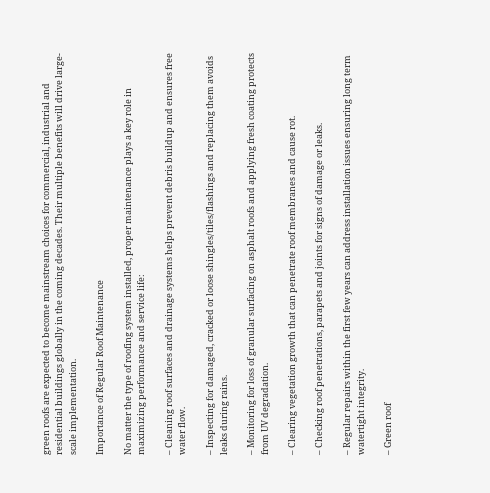green roofs are expected to become mainstream choices for commercial, industrial and residential buildings globally in the coming decades. Their multiple benefits will drive large-scale implementation.

Importance of Regular Roof Maintenance

No matter the type of roofing system installed, proper maintenance plays a key role in maximizing performance and service life:

– Cleaning roof surfaces and drainage systems helps prevent debris buildup and ensures free water flow.

– Inspecting for damaged, cracked or loose shingles/tiles/flashings and replacing them avoids leaks during rains.

– Monitoring for loss of granular surfacing on asphalt roofs and applying fresh coating protects from UV degradation.

– Clearing vegetation growth that can penetrate roof membranes and cause rot.

– Checking roof penetrations, parapets and joints for signs of damage or leaks.

– Regular repairs within the first few years can address installation issues ensuring long term watertight integrity.

– Green roof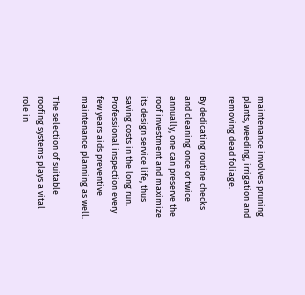maintenance involves pruning plants, weeding, irrigation and removing dead foliage.

By dedicating routine checks and cleaning once or twice annually, one can preserve the roof investment and maximize its design service life, thus saving costs in the long run. Professional inspection every few years aids preventive maintenance planning as well.

The selection of suitable roofing systems plays a vital role in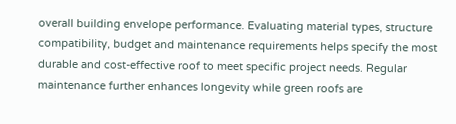overall building envelope performance. Evaluating material types, structure compatibility, budget and maintenance requirements helps specify the most durable and cost-effective roof to meet specific project needs. Regular maintenance further enhances longevity while green roofs are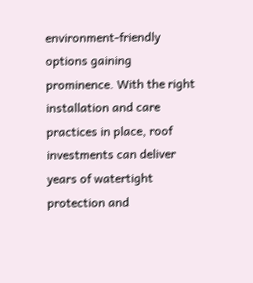environment-friendly options gaining prominence. With the right installation and care practices in place, roof investments can deliver years of watertight protection and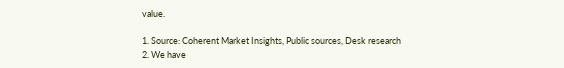value.

1. Source: Coherent Market Insights, Public sources, Desk research
2. We have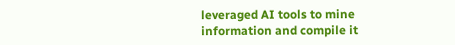leveraged AI tools to mine information and compile it